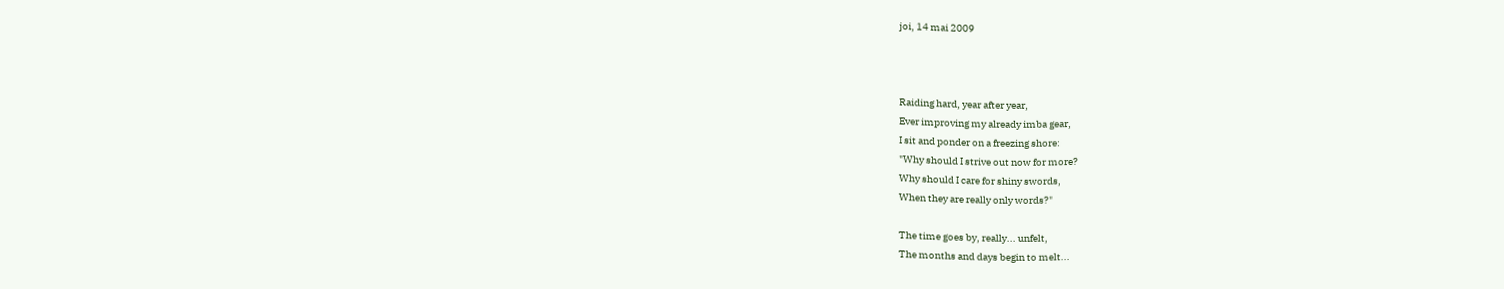joi, 14 mai 2009



Raiding hard, year after year,
Ever improving my already imba gear,
I sit and ponder on a freezing shore:
"Why should I strive out now for more?
Why should I care for shiny swords,
When they are really only words?"

The time goes by, really... unfelt,
The months and days begin to melt...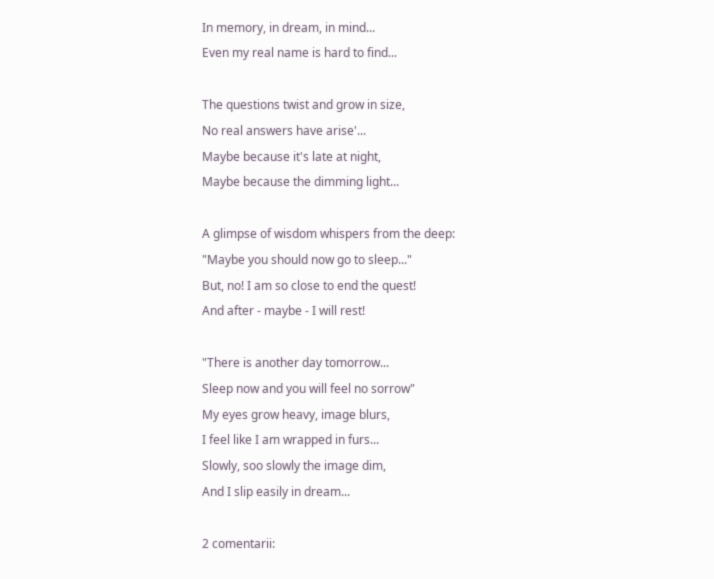In memory, in dream, in mind...
Even my real name is hard to find...

The questions twist and grow in size,
No real answers have arise'...
Maybe because it's late at night,
Maybe because the dimming light...

A glimpse of wisdom whispers from the deep:
"Maybe you should now go to sleep..."
But, no! I am so close to end the quest!
And after - maybe - I will rest!

"There is another day tomorrow...
Sleep now and you will feel no sorrow"
My eyes grow heavy, image blurs,
I feel like I am wrapped in furs...
Slowly, soo slowly the image dim,
And I slip easily in dream...

2 comentarii: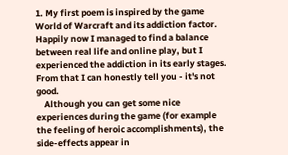1. My first poem is inspired by the game World of Warcraft and its addiction factor. Happily now I managed to find a balance between real life and online play, but I experienced the addiction in its early stages. From that I can honestly tell you - it's not good.
    Although you can get some nice experiences during the game (for example the feeling of heroic accomplishments), the side-effects appear in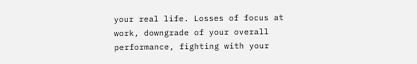your real life. Losses of focus at work, downgrade of your overall performance, fighting with your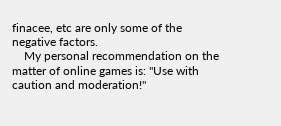finacee, etc are only some of the negative factors.
    My personal recommendation on the matter of online games is: "Use with caution and moderation!"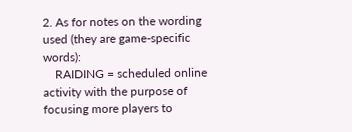2. As for notes on the wording used (they are game-specific words):
    RAIDING = scheduled online activity with the purpose of focusing more players to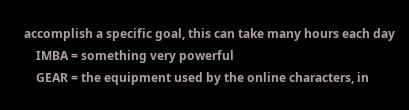accomplish a specific goal, this can take many hours each day
    IMBA = something very powerful
    GEAR = the equipment used by the online characters, in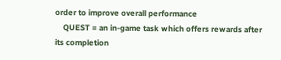order to improve overall performance
    QUEST = an in-game task which offers rewards after its completion